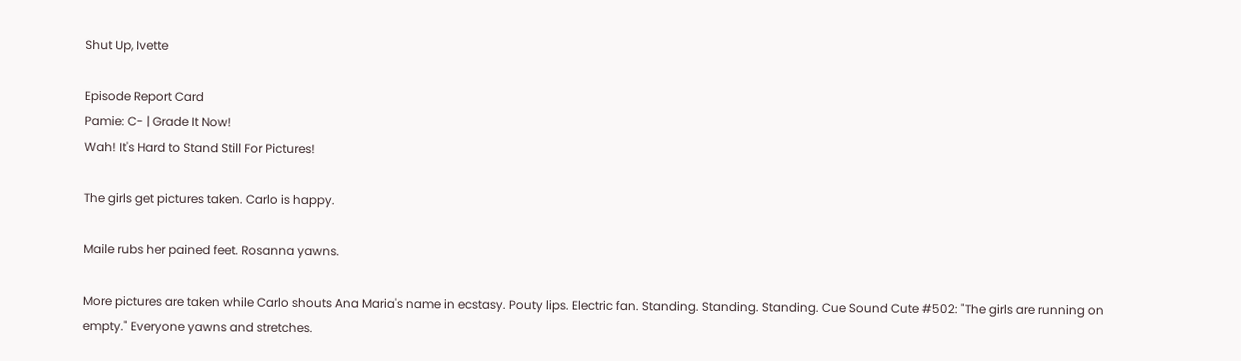Shut Up, Ivette

Episode Report Card
Pamie: C- | Grade It Now!
Wah! It's Hard to Stand Still For Pictures!

The girls get pictures taken. Carlo is happy.

Maile rubs her pained feet. Rosanna yawns.

More pictures are taken while Carlo shouts Ana Maria's name in ecstasy. Pouty lips. Electric fan. Standing. Standing. Standing. Cue Sound Cute #502: "The girls are running on empty." Everyone yawns and stretches.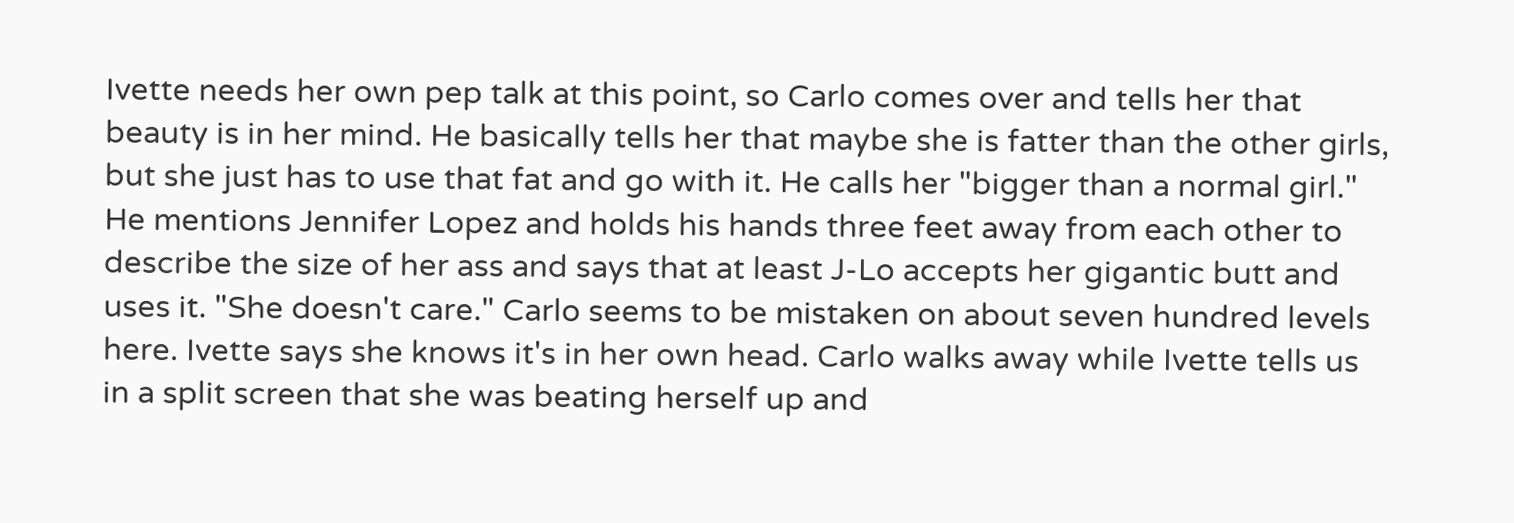Ivette needs her own pep talk at this point, so Carlo comes over and tells her that beauty is in her mind. He basically tells her that maybe she is fatter than the other girls, but she just has to use that fat and go with it. He calls her "bigger than a normal girl." He mentions Jennifer Lopez and holds his hands three feet away from each other to describe the size of her ass and says that at least J-Lo accepts her gigantic butt and uses it. "She doesn't care." Carlo seems to be mistaken on about seven hundred levels here. Ivette says she knows it's in her own head. Carlo walks away while Ivette tells us in a split screen that she was beating herself up and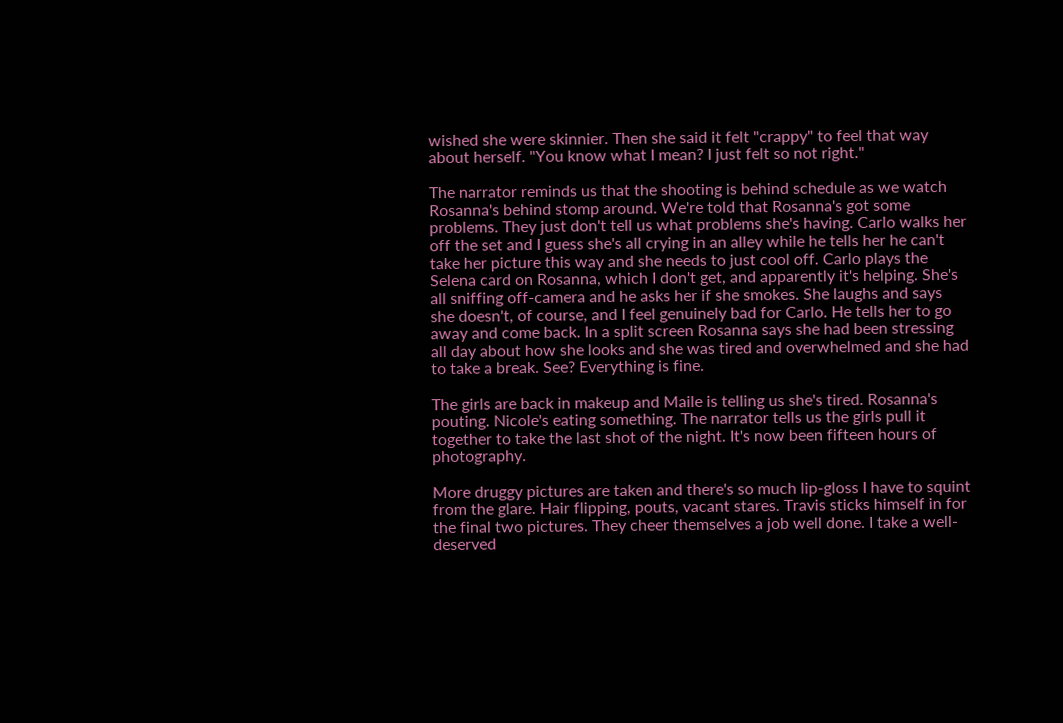wished she were skinnier. Then she said it felt "crappy" to feel that way about herself. "You know what I mean? I just felt so not right."

The narrator reminds us that the shooting is behind schedule as we watch Rosanna's behind stomp around. We're told that Rosanna's got some problems. They just don't tell us what problems she's having. Carlo walks her off the set and I guess she's all crying in an alley while he tells her he can't take her picture this way and she needs to just cool off. Carlo plays the Selena card on Rosanna, which I don't get, and apparently it's helping. She's all sniffing off-camera and he asks her if she smokes. She laughs and says she doesn't, of course, and I feel genuinely bad for Carlo. He tells her to go away and come back. In a split screen Rosanna says she had been stressing all day about how she looks and she was tired and overwhelmed and she had to take a break. See? Everything is fine.

The girls are back in makeup and Maile is telling us she's tired. Rosanna's pouting. Nicole's eating something. The narrator tells us the girls pull it together to take the last shot of the night. It's now been fifteen hours of photography.

More druggy pictures are taken and there's so much lip-gloss I have to squint from the glare. Hair flipping, pouts, vacant stares. Travis sticks himself in for the final two pictures. They cheer themselves a job well done. I take a well-deserved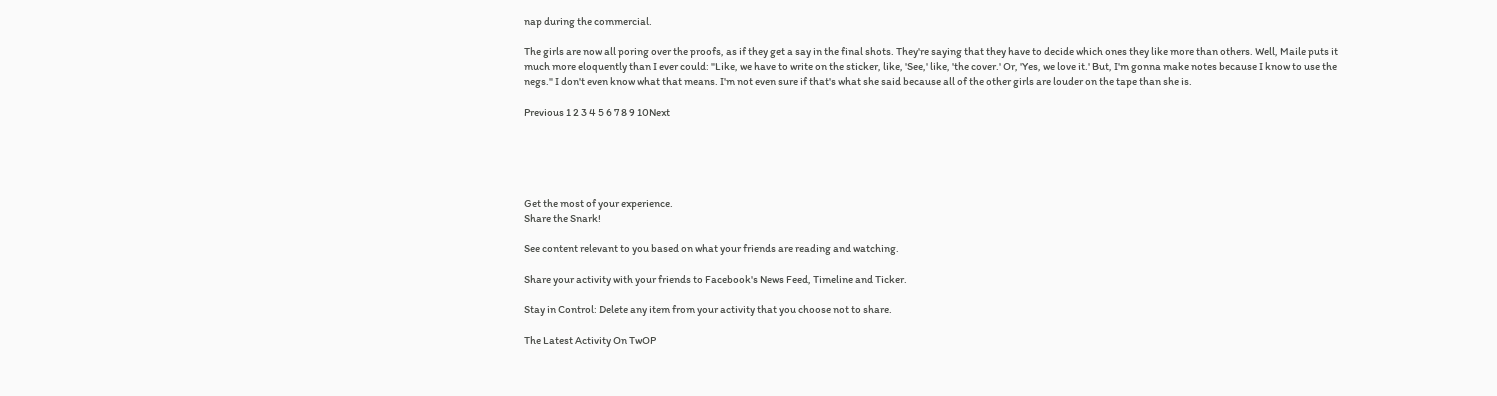nap during the commercial.

The girls are now all poring over the proofs, as if they get a say in the final shots. They're saying that they have to decide which ones they like more than others. Well, Maile puts it much more eloquently than I ever could: "Like, we have to write on the sticker, like, 'See,' like, 'the cover.' Or, 'Yes, we love it.' But, I'm gonna make notes because I know to use the negs." I don't even know what that means. I'm not even sure if that's what she said because all of the other girls are louder on the tape than she is.

Previous 1 2 3 4 5 6 7 8 9 10Next





Get the most of your experience.
Share the Snark!

See content relevant to you based on what your friends are reading and watching.

Share your activity with your friends to Facebook's News Feed, Timeline and Ticker.

Stay in Control: Delete any item from your activity that you choose not to share.

The Latest Activity On TwOP